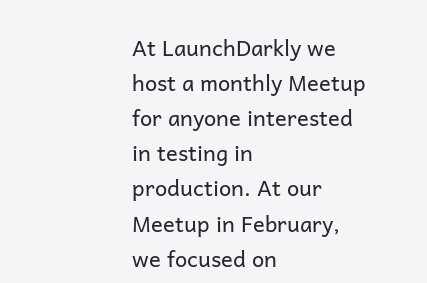At LaunchDarkly we host a monthly Meetup for anyone interested in testing in production. At our Meetup in February, we focused on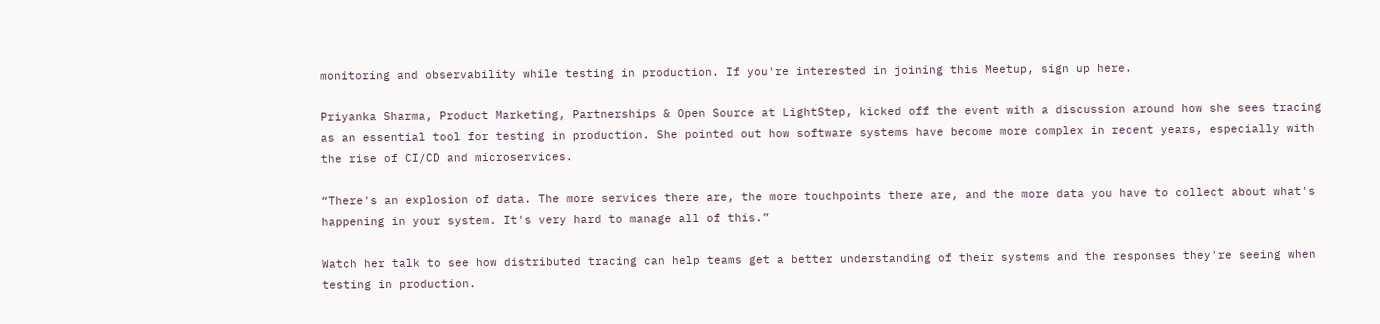monitoring and observability while testing in production. If you're interested in joining this Meetup, sign up here.

Priyanka Sharma, Product Marketing, Partnerships & Open Source at LightStep, kicked off the event with a discussion around how she sees tracing as an essential tool for testing in production. She pointed out how software systems have become more complex in recent years, especially with the rise of CI/CD and microservices.

“There's an explosion of data. The more services there are, the more touchpoints there are, and the more data you have to collect about what's happening in your system. It's very hard to manage all of this.”

Watch her talk to see how distributed tracing can help teams get a better understanding of their systems and the responses they're seeing when testing in production.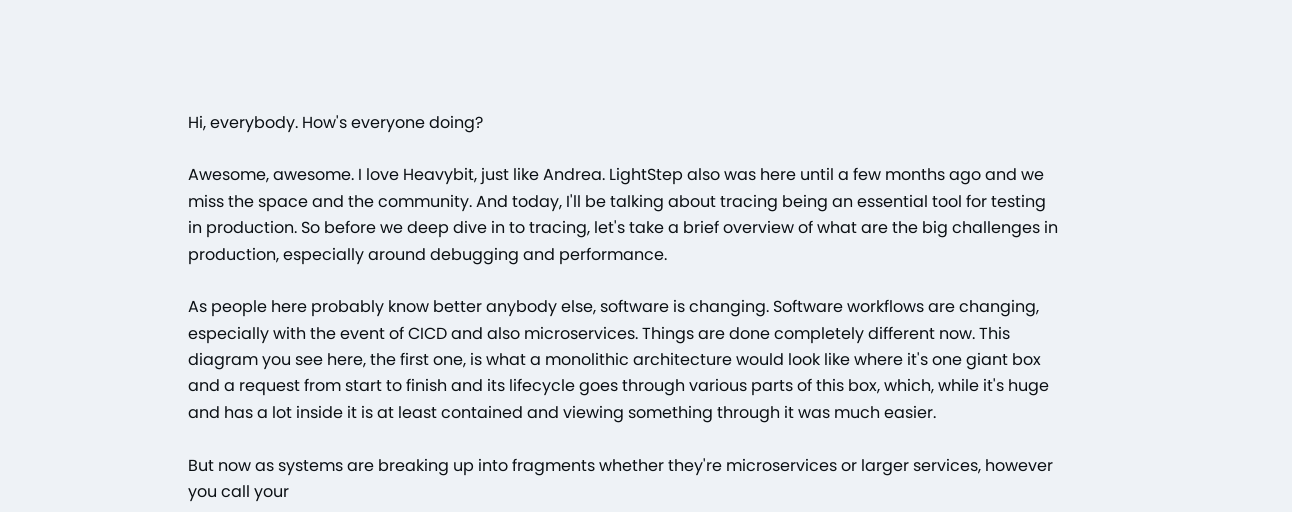Hi, everybody. How's everyone doing?

Awesome, awesome. I love Heavybit, just like Andrea. LightStep also was here until a few months ago and we miss the space and the community. And today, I'll be talking about tracing being an essential tool for testing in production. So before we deep dive in to tracing, let's take a brief overview of what are the big challenges in production, especially around debugging and performance.

As people here probably know better anybody else, software is changing. Software workflows are changing, especially with the event of CICD and also microservices. Things are done completely different now. This diagram you see here, the first one, is what a monolithic architecture would look like where it's one giant box and a request from start to finish and its lifecycle goes through various parts of this box, which, while it's huge and has a lot inside it is at least contained and viewing something through it was much easier.

But now as systems are breaking up into fragments whether they're microservices or larger services, however you call your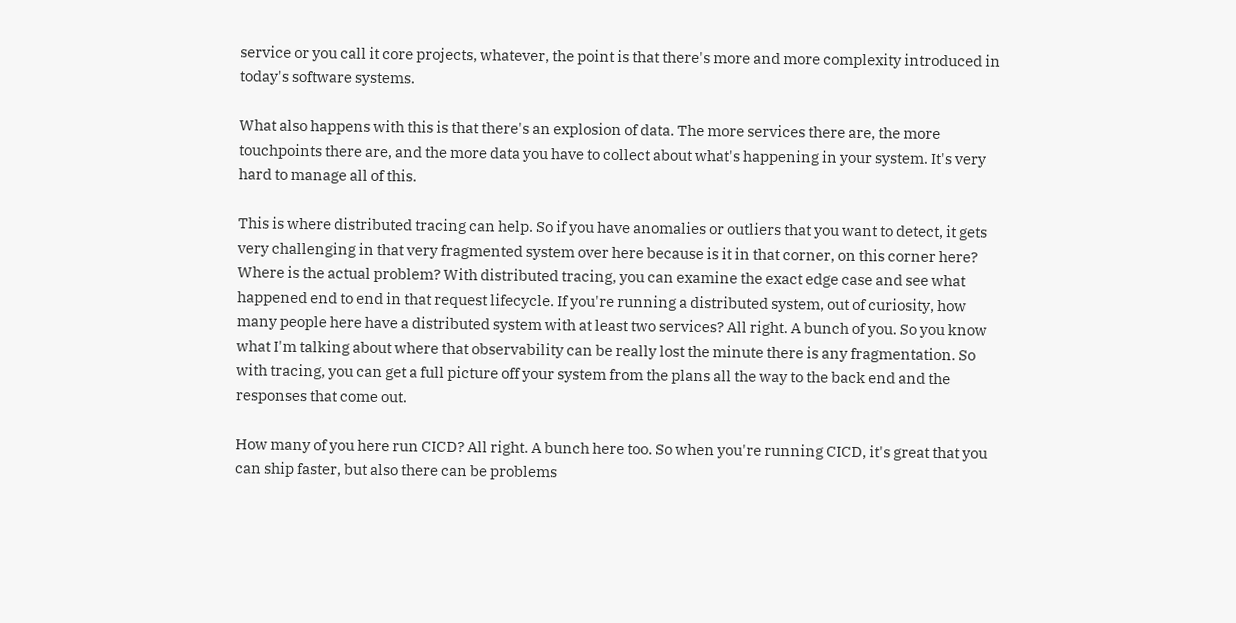service or you call it core projects, whatever, the point is that there's more and more complexity introduced in today's software systems.

What also happens with this is that there's an explosion of data. The more services there are, the more touchpoints there are, and the more data you have to collect about what's happening in your system. It's very hard to manage all of this.

This is where distributed tracing can help. So if you have anomalies or outliers that you want to detect, it gets very challenging in that very fragmented system over here because is it in that corner, on this corner here? Where is the actual problem? With distributed tracing, you can examine the exact edge case and see what happened end to end in that request lifecycle. If you're running a distributed system, out of curiosity, how many people here have a distributed system with at least two services? All right. A bunch of you. So you know what I'm talking about where that observability can be really lost the minute there is any fragmentation. So with tracing, you can get a full picture off your system from the plans all the way to the back end and the responses that come out.

How many of you here run CICD? All right. A bunch here too. So when you're running CICD, it's great that you can ship faster, but also there can be problems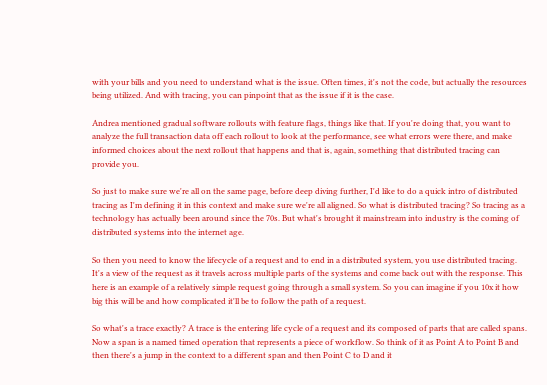with your bills and you need to understand what is the issue. Often times, it's not the code, but actually the resources being utilized. And with tracing, you can pinpoint that as the issue if it is the case.

Andrea mentioned gradual software rollouts with feature flags, things like that. If you're doing that, you want to analyze the full transaction data off each rollout to look at the performance, see what errors were there, and make informed choices about the next rollout that happens and that is, again, something that distributed tracing can provide you.

So just to make sure we're all on the same page, before deep diving further, I'd like to do a quick intro of distributed tracing as I'm defining it in this context and make sure we're all aligned. So what is distributed tracing? So tracing as a technology has actually been around since the 70s. But what's brought it mainstream into industry is the coming of distributed systems into the internet age.

So then you need to know the lifecycle of a request and to end in a distributed system, you use distributed tracing. It's a view of the request as it travels across multiple parts of the systems and come back out with the response. This here is an example of a relatively simple request going through a small system. So you can imagine if you 10x it how big this will be and how complicated it'll be to follow the path of a request.

So what's a trace exactly? A trace is the entering life cycle of a request and its composed of parts that are called spans. Now a span is a named timed operation that represents a piece of workflow. So think of it as Point A to Point B and then there's a jump in the context to a different span and then Point C to D and it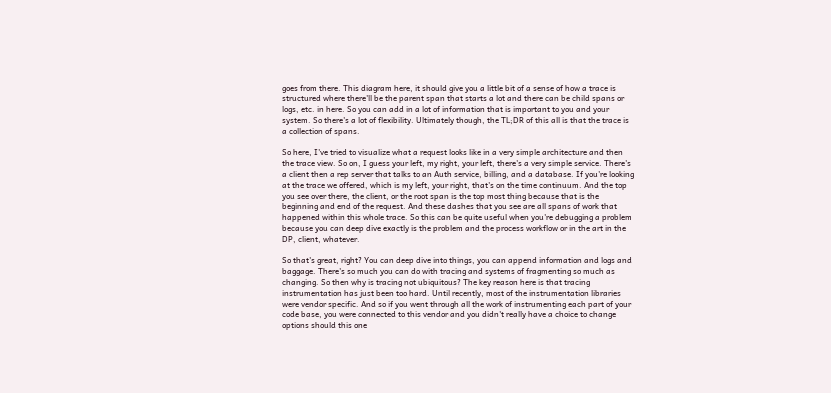goes from there. This diagram here, it should give you a little bit of a sense of how a trace is structured where there'll be the parent span that starts a lot and there can be child spans or logs, etc. in here. So you can add in a lot of information that is important to you and your system. So there's a lot of flexibility. Ultimately though, the TL;DR of this all is that the trace is a collection of spans.

So here, I've tried to visualize what a request looks like in a very simple architecture and then the trace view. So on, I guess your left, my right, your left, there's a very simple service. There's a client then a rep server that talks to an Auth service, billing, and a database. If you're looking at the trace we offered, which is my left, your right, that's on the time continuum. And the top you see over there, the client, or the root span is the top most thing because that is the beginning and end of the request. And these dashes that you see are all spans of work that happened within this whole trace. So this can be quite useful when you're debugging a problem because you can deep dive exactly is the problem and the process workflow or in the art in the DP, client, whatever.

So that's great, right? You can deep dive into things, you can append information and logs and baggage. There's so much you can do with tracing and systems of fragmenting so much as changing. So then why is tracing not ubiquitous? The key reason here is that tracing instrumentation has just been too hard. Until recently, most of the instrumentation libraries were vendor specific. And so if you went through all the work of instrumenting each part of your code base, you were connected to this vendor and you didn't really have a choice to change options should this one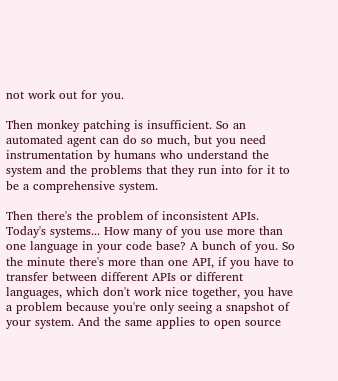not work out for you.

Then monkey patching is insufficient. So an automated agent can do so much, but you need instrumentation by humans who understand the system and the problems that they run into for it to be a comprehensive system.

Then there's the problem of inconsistent APIs. Today's systems... How many of you use more than one language in your code base? A bunch of you. So the minute there's more than one API, if you have to transfer between different APIs or different languages, which don't work nice together, you have a problem because you're only seeing a snapshot of your system. And the same applies to open source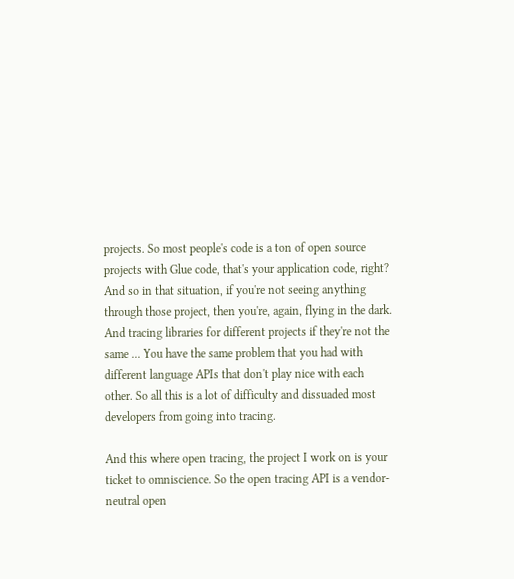projects. So most people's code is a ton of open source projects with Glue code, that's your application code, right? And so in that situation, if you're not seeing anything through those project, then you're, again, flying in the dark. And tracing libraries for different projects if they're not the same ... You have the same problem that you had with different language APIs that don't play nice with each other. So all this is a lot of difficulty and dissuaded most developers from going into tracing.

And this where open tracing, the project I work on is your ticket to omniscience. So the open tracing API is a vendor-neutral open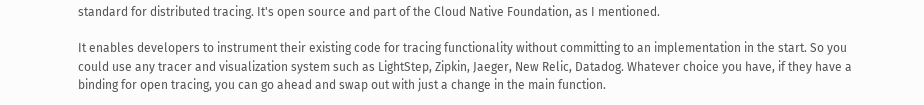standard for distributed tracing. It's open source and part of the Cloud Native Foundation, as I mentioned.

It enables developers to instrument their existing code for tracing functionality without committing to an implementation in the start. So you could use any tracer and visualization system such as LightStep, Zipkin, Jaeger, New Relic, Datadog. Whatever choice you have, if they have a binding for open tracing, you can go ahead and swap out with just a change in the main function.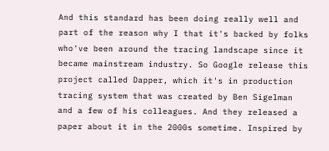And this standard has been doing really well and part of the reason why I that it's backed by folks who've been around the tracing landscape since it became mainstream industry. So Google release this project called Dapper, which it's in production tracing system that was created by Ben Sigelman and a few of his colleagues. And they released a paper about it in the 2000s sometime. Inspired by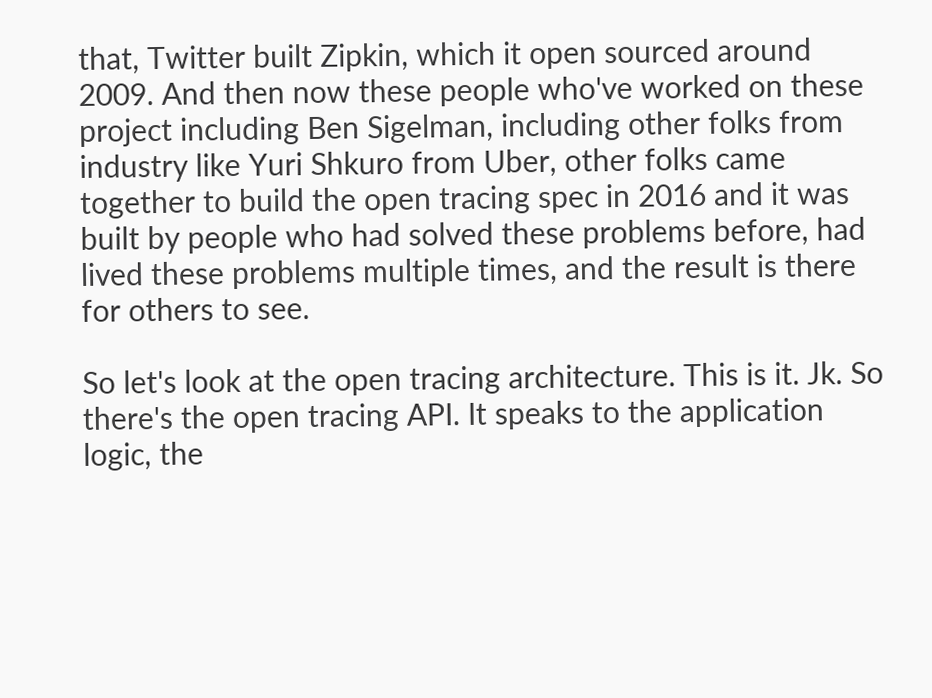that, Twitter built Zipkin, which it open sourced around 2009. And then now these people who've worked on these project including Ben Sigelman, including other folks from industry like Yuri Shkuro from Uber, other folks came together to build the open tracing spec in 2016 and it was built by people who had solved these problems before, had lived these problems multiple times, and the result is there for others to see.

So let's look at the open tracing architecture. This is it. Jk. So there's the open tracing API. It speaks to the application logic, the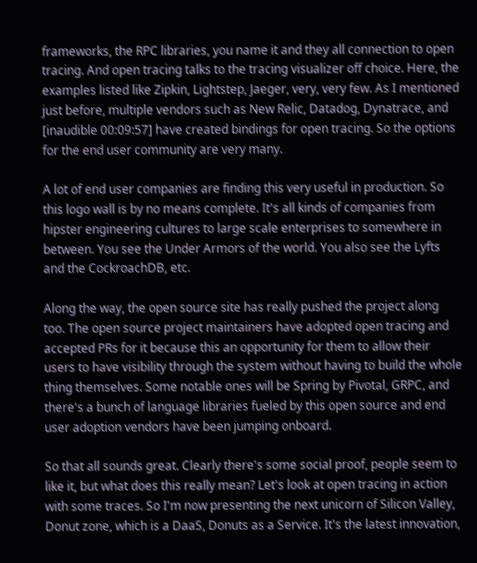frameworks, the RPC libraries, you name it and they all connection to open tracing. And open tracing talks to the tracing visualizer off choice. Here, the examples listed like Zipkin, Lightstep, Jaeger, very, very few. As I mentioned just before, multiple vendors such as New Relic, Datadog, Dynatrace, and [inaudible 00:09:57] have created bindings for open tracing. So the options for the end user community are very many.

A lot of end user companies are finding this very useful in production. So this logo wall is by no means complete. It's all kinds of companies from hipster engineering cultures to large scale enterprises to somewhere in between. You see the Under Armors of the world. You also see the Lyfts and the CockroachDB, etc.

Along the way, the open source site has really pushed the project along too. The open source project maintainers have adopted open tracing and accepted PRs for it because this an opportunity for them to allow their users to have visibility through the system without having to build the whole thing themselves. Some notable ones will be Spring by Pivotal, GRPC, and there's a bunch of language libraries fueled by this open source and end user adoption vendors have been jumping onboard.

So that all sounds great. Clearly there's some social proof, people seem to like it, but what does this really mean? Let's look at open tracing in action with some traces. So I'm now presenting the next unicorn of Silicon Valley, Donut zone, which is a DaaS, Donuts as a Service. It's the latest innovation,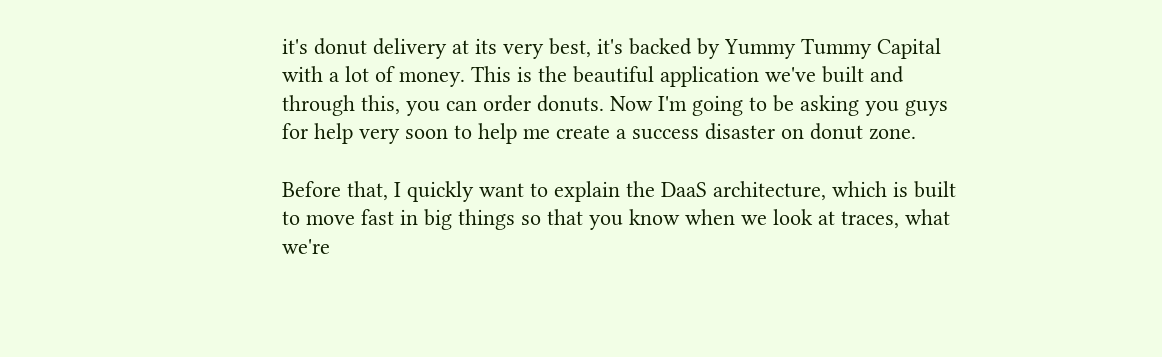it's donut delivery at its very best, it's backed by Yummy Tummy Capital with a lot of money. This is the beautiful application we've built and through this, you can order donuts. Now I'm going to be asking you guys for help very soon to help me create a success disaster on donut zone.

Before that, I quickly want to explain the DaaS architecture, which is built to move fast in big things so that you know when we look at traces, what we're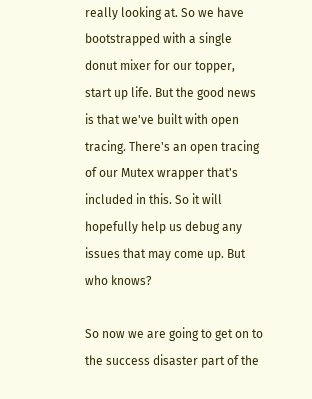really looking at. So we have bootstrapped with a single donut mixer for our topper, start up life. But the good news is that we've built with open tracing. There's an open tracing of our Mutex wrapper that's included in this. So it will hopefully help us debug any issues that may come up. But who knows?

So now we are going to get on to the success disaster part of the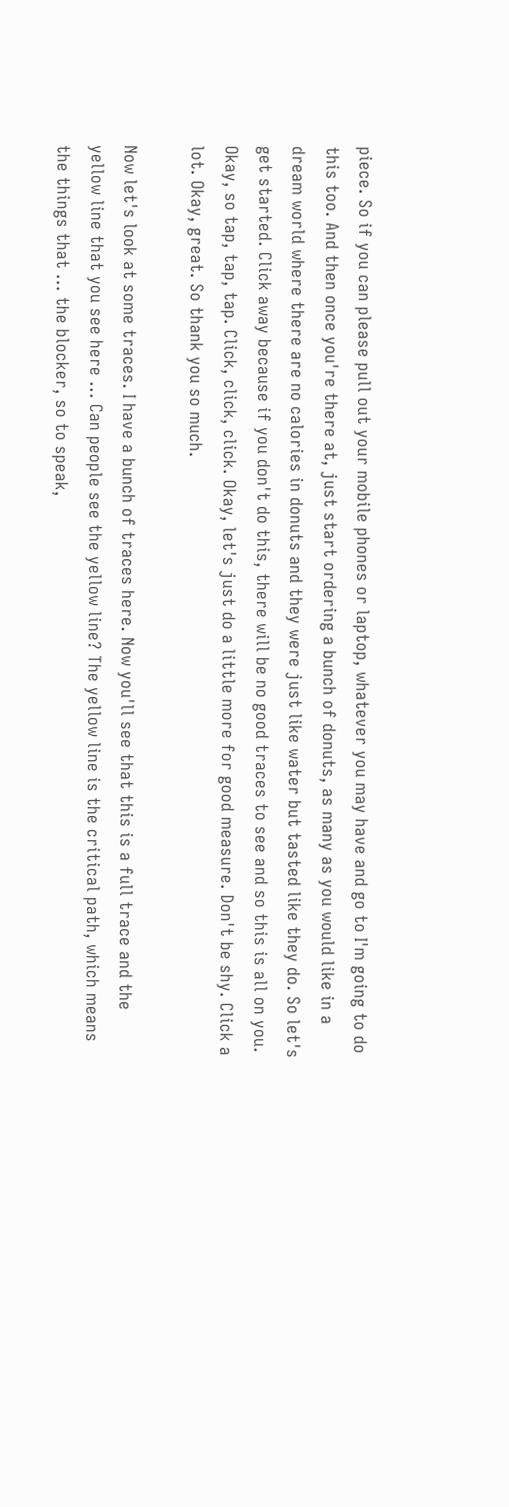piece. So if you can please pull out your mobile phones or laptop, whatever you may have and go to I'm going to do this too. And then once you're there at, just start ordering a bunch of donuts, as many as you would like in a dream world where there are no calories in donuts and they were just like water but tasted like they do. So let's get started. Click away because if you don't do this, there will be no good traces to see and so this is all on you. Okay, so tap, tap, tap. Click, click, click. Okay, let's just do a little more for good measure. Don't be shy. Click a lot. Okay, great. So thank you so much.

Now let's look at some traces. I have a bunch of traces here. Now you'll see that this is a full trace and the yellow line that you see here ... Can people see the yellow line? The yellow line is the critical path, which means the things that ... the blocker, so to speak,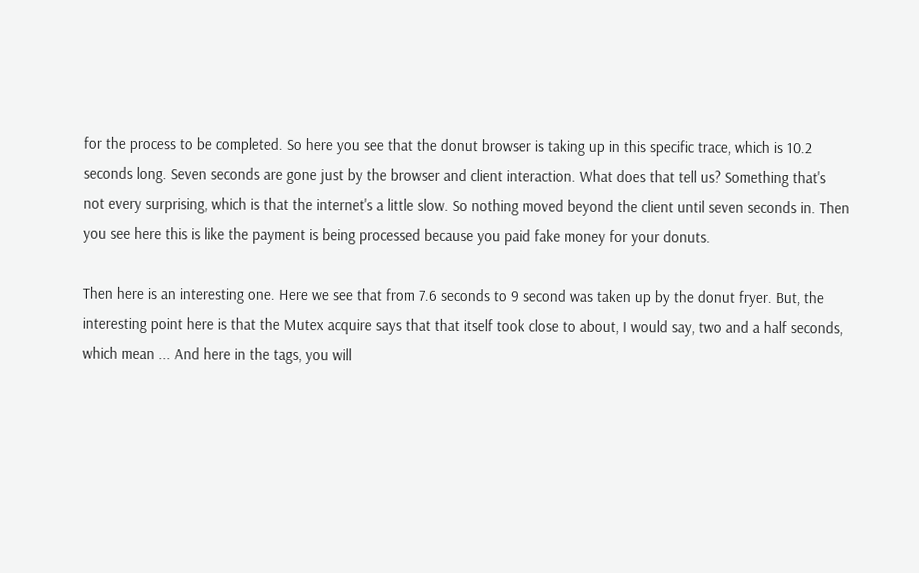for the process to be completed. So here you see that the donut browser is taking up in this specific trace, which is 10.2 seconds long. Seven seconds are gone just by the browser and client interaction. What does that tell us? Something that's not every surprising, which is that the internet's a little slow. So nothing moved beyond the client until seven seconds in. Then you see here this is like the payment is being processed because you paid fake money for your donuts.

Then here is an interesting one. Here we see that from 7.6 seconds to 9 second was taken up by the donut fryer. But, the interesting point here is that the Mutex acquire says that that itself took close to about, I would say, two and a half seconds, which mean ... And here in the tags, you will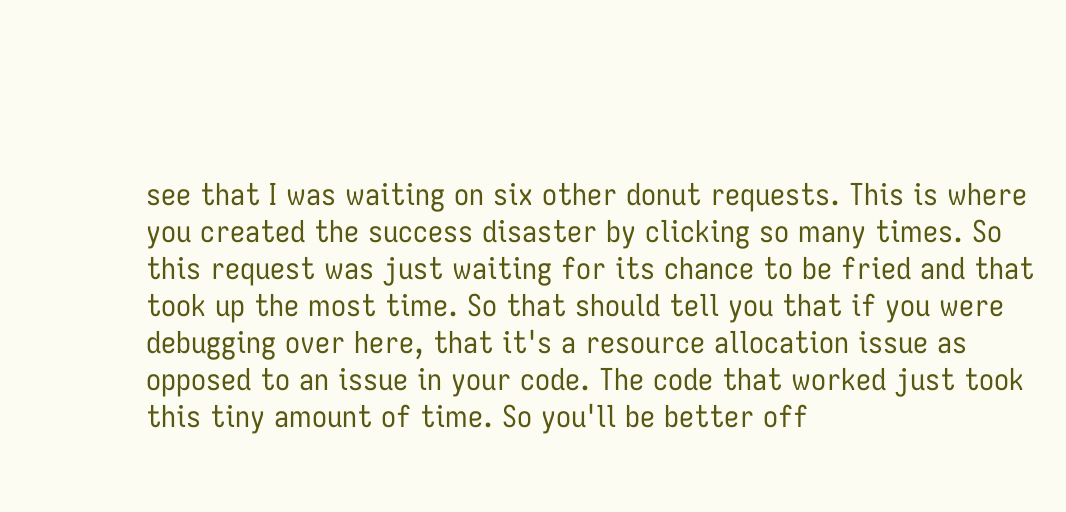see that I was waiting on six other donut requests. This is where you created the success disaster by clicking so many times. So this request was just waiting for its chance to be fried and that took up the most time. So that should tell you that if you were debugging over here, that it's a resource allocation issue as opposed to an issue in your code. The code that worked just took this tiny amount of time. So you'll be better off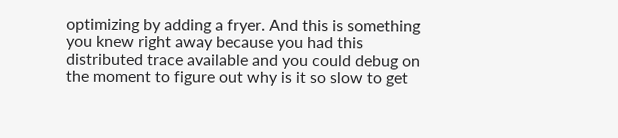optimizing by adding a fryer. And this is something you knew right away because you had this distributed trace available and you could debug on the moment to figure out why is it so slow to get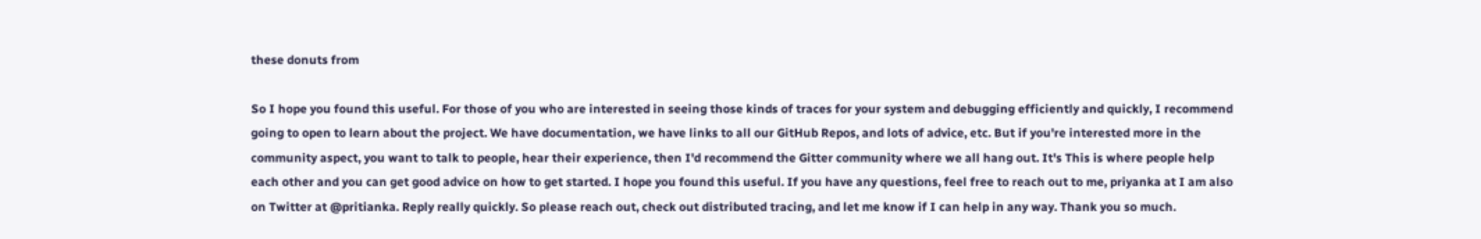these donuts from

So I hope you found this useful. For those of you who are interested in seeing those kinds of traces for your system and debugging efficiently and quickly, I recommend going to open to learn about the project. We have documentation, we have links to all our GitHub Repos, and lots of advice, etc. But if you're interested more in the community aspect, you want to talk to people, hear their experience, then I'd recommend the Gitter community where we all hang out. It's This is where people help each other and you can get good advice on how to get started. I hope you found this useful. If you have any questions, feel free to reach out to me, priyanka at I am also on Twitter at @pritianka. Reply really quickly. So please reach out, check out distributed tracing, and let me know if I can help in any way. Thank you so much.